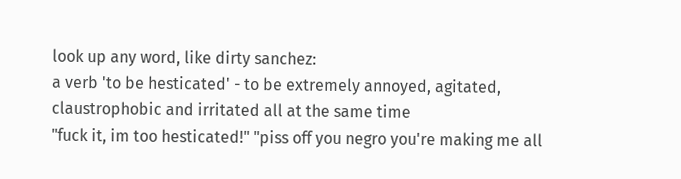look up any word, like dirty sanchez:
a verb 'to be hesticated' - to be extremely annoyed, agitated, claustrophobic and irritated all at the same time
"fuck it, im too hesticated!" "piss off you negro you're making me all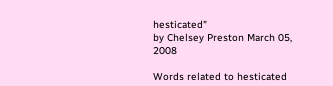hesticated"
by Chelsey Preston March 05, 2008

Words related to hesticated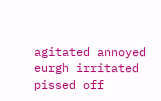agitated annoyed eurgh irritated pissed off